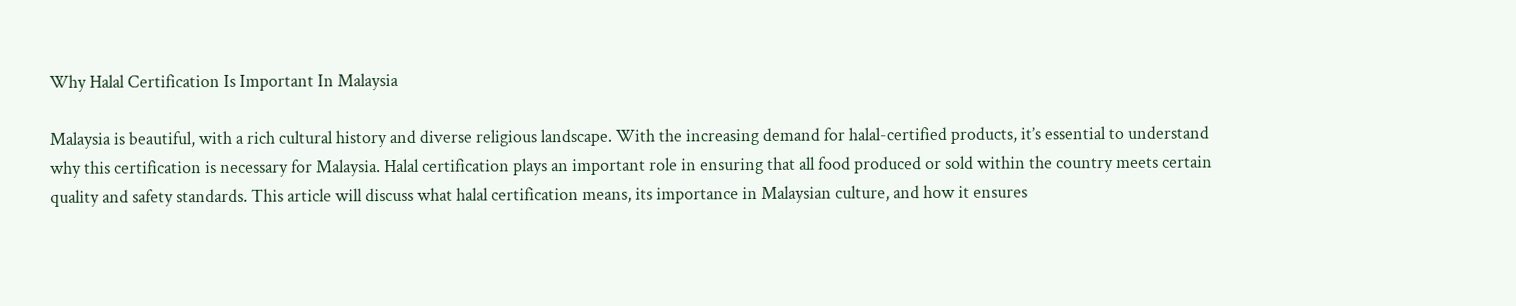Why Halal Certification Is Important In Malaysia

Malaysia is beautiful, with a rich cultural history and diverse religious landscape. With the increasing demand for halal-certified products, it’s essential to understand why this certification is necessary for Malaysia. Halal certification plays an important role in ensuring that all food produced or sold within the country meets certain quality and safety standards. This article will discuss what halal certification means, its importance in Malaysian culture, and how it ensures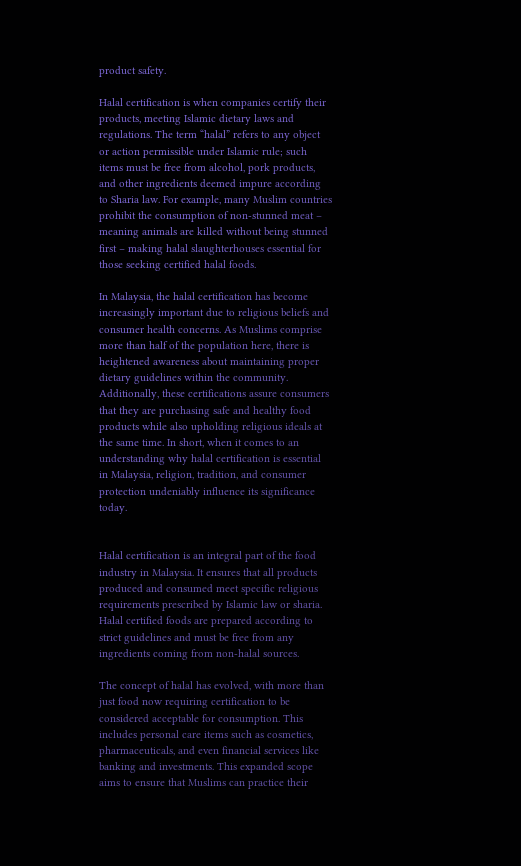product safety.

Halal certification is when companies certify their products, meeting Islamic dietary laws and regulations. The term “halal” refers to any object or action permissible under Islamic rule; such items must be free from alcohol, pork products, and other ingredients deemed impure according to Sharia law. For example, many Muslim countries prohibit the consumption of non-stunned meat – meaning animals are killed without being stunned first – making halal slaughterhouses essential for those seeking certified halal foods.

In Malaysia, the halal certification has become increasingly important due to religious beliefs and consumer health concerns. As Muslims comprise more than half of the population here, there is heightened awareness about maintaining proper dietary guidelines within the community. Additionally, these certifications assure consumers that they are purchasing safe and healthy food products while also upholding religious ideals at the same time. In short, when it comes to an understanding why halal certification is essential in Malaysia, religion, tradition, and consumer protection undeniably influence its significance today.


Halal certification is an integral part of the food industry in Malaysia. It ensures that all products produced and consumed meet specific religious requirements prescribed by Islamic law or sharia. Halal certified foods are prepared according to strict guidelines and must be free from any ingredients coming from non-halal sources.

The concept of halal has evolved, with more than just food now requiring certification to be considered acceptable for consumption. This includes personal care items such as cosmetics, pharmaceuticals, and even financial services like banking and investments. This expanded scope aims to ensure that Muslims can practice their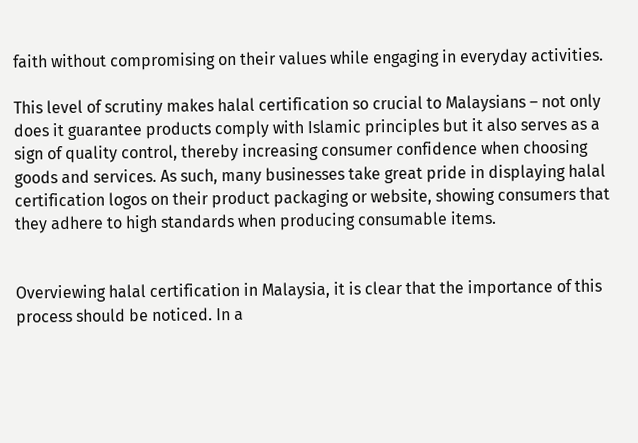faith without compromising on their values while engaging in everyday activities.

This level of scrutiny makes halal certification so crucial to Malaysians – not only does it guarantee products comply with Islamic principles but it also serves as a sign of quality control, thereby increasing consumer confidence when choosing goods and services. As such, many businesses take great pride in displaying halal certification logos on their product packaging or website, showing consumers that they adhere to high standards when producing consumable items.


Overviewing halal certification in Malaysia, it is clear that the importance of this process should be noticed. In a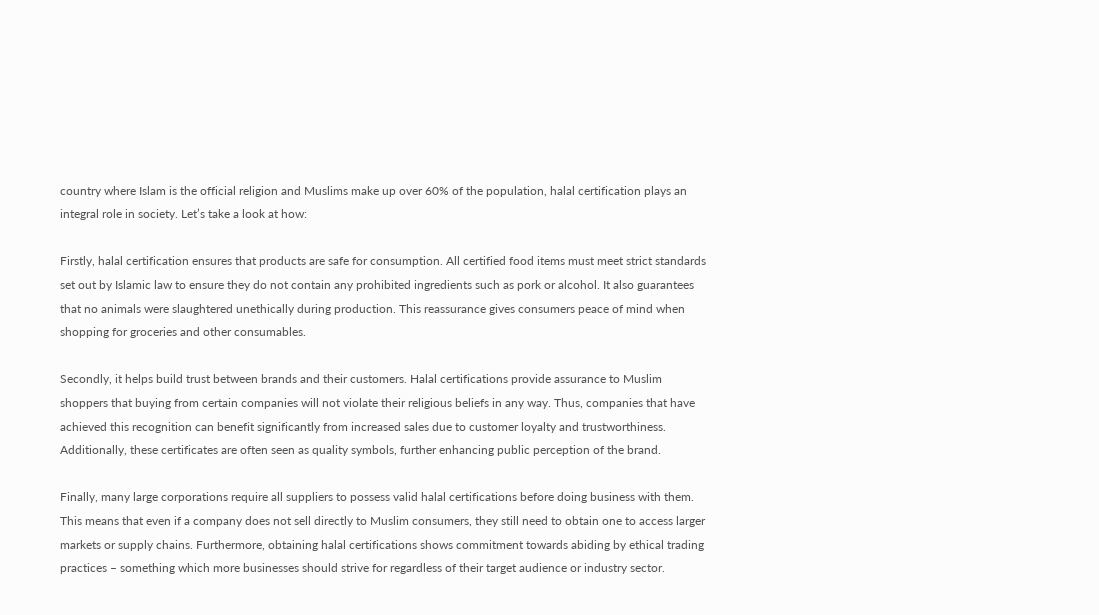country where Islam is the official religion and Muslims make up over 60% of the population, halal certification plays an integral role in society. Let’s take a look at how:

Firstly, halal certification ensures that products are safe for consumption. All certified food items must meet strict standards set out by Islamic law to ensure they do not contain any prohibited ingredients such as pork or alcohol. It also guarantees that no animals were slaughtered unethically during production. This reassurance gives consumers peace of mind when shopping for groceries and other consumables.

Secondly, it helps build trust between brands and their customers. Halal certifications provide assurance to Muslim shoppers that buying from certain companies will not violate their religious beliefs in any way. Thus, companies that have achieved this recognition can benefit significantly from increased sales due to customer loyalty and trustworthiness. Additionally, these certificates are often seen as quality symbols, further enhancing public perception of the brand.

Finally, many large corporations require all suppliers to possess valid halal certifications before doing business with them. This means that even if a company does not sell directly to Muslim consumers, they still need to obtain one to access larger markets or supply chains. Furthermore, obtaining halal certifications shows commitment towards abiding by ethical trading practices – something which more businesses should strive for regardless of their target audience or industry sector.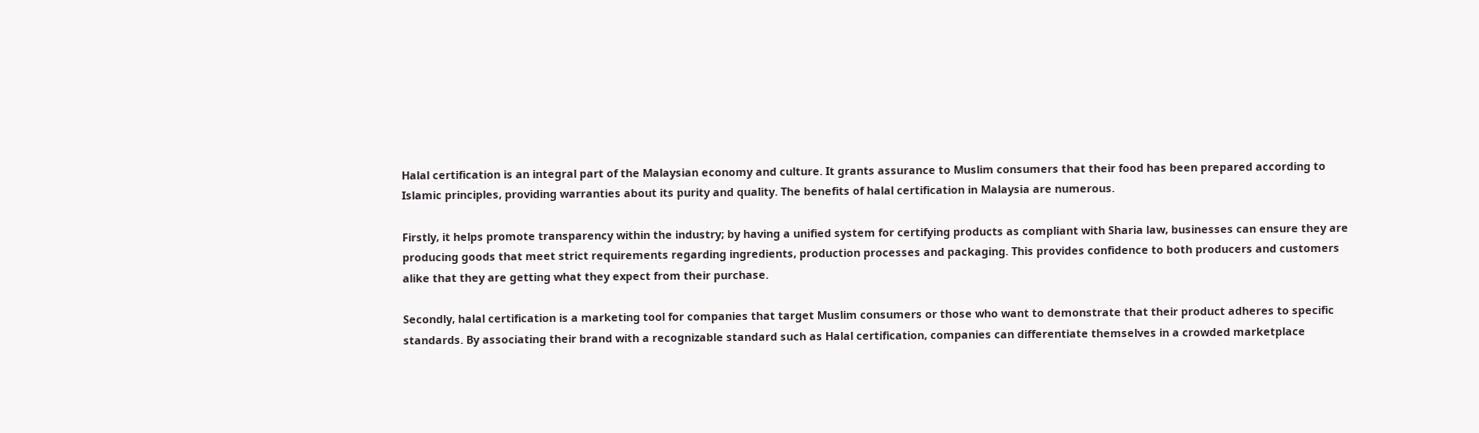Halal certification is an integral part of the Malaysian economy and culture. It grants assurance to Muslim consumers that their food has been prepared according to Islamic principles, providing warranties about its purity and quality. The benefits of halal certification in Malaysia are numerous.

Firstly, it helps promote transparency within the industry; by having a unified system for certifying products as compliant with Sharia law, businesses can ensure they are producing goods that meet strict requirements regarding ingredients, production processes and packaging. This provides confidence to both producers and customers alike that they are getting what they expect from their purchase.

Secondly, halal certification is a marketing tool for companies that target Muslim consumers or those who want to demonstrate that their product adheres to specific standards. By associating their brand with a recognizable standard such as Halal certification, companies can differentiate themselves in a crowded marketplace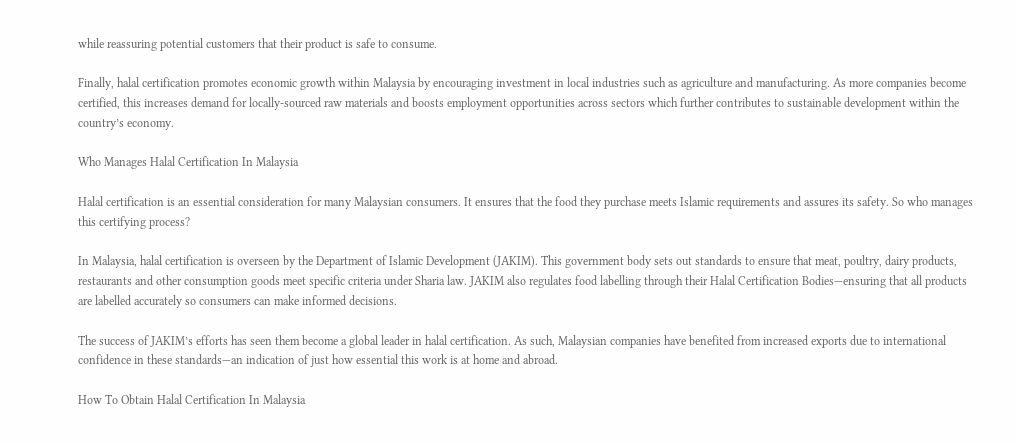while reassuring potential customers that their product is safe to consume.

Finally, halal certification promotes economic growth within Malaysia by encouraging investment in local industries such as agriculture and manufacturing. As more companies become certified, this increases demand for locally-sourced raw materials and boosts employment opportunities across sectors which further contributes to sustainable development within the country’s economy.

Who Manages Halal Certification In Malaysia

Halal certification is an essential consideration for many Malaysian consumers. It ensures that the food they purchase meets Islamic requirements and assures its safety. So who manages this certifying process?

In Malaysia, halal certification is overseen by the Department of Islamic Development (JAKIM). This government body sets out standards to ensure that meat, poultry, dairy products, restaurants and other consumption goods meet specific criteria under Sharia law. JAKIM also regulates food labelling through their Halal Certification Bodies—ensuring that all products are labelled accurately so consumers can make informed decisions.

The success of JAKIM’s efforts has seen them become a global leader in halal certification. As such, Malaysian companies have benefited from increased exports due to international confidence in these standards—an indication of just how essential this work is at home and abroad.

How To Obtain Halal Certification In Malaysia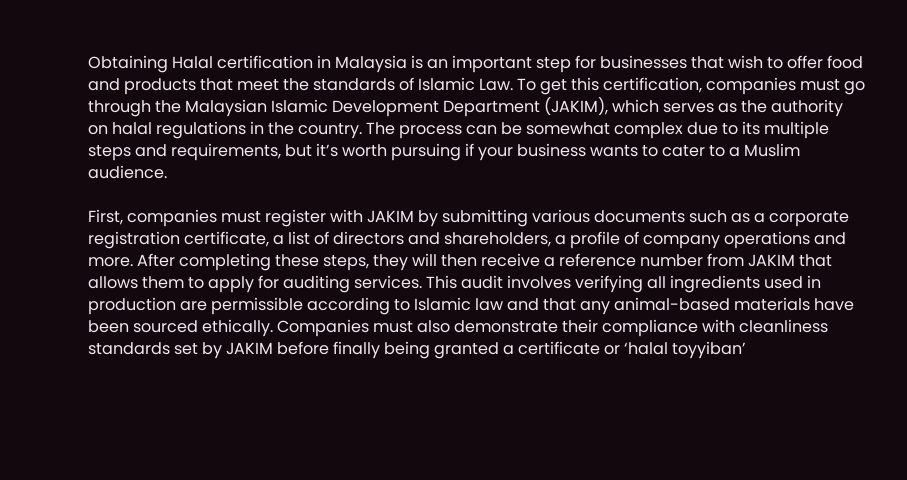Obtaining Halal certification in Malaysia is an important step for businesses that wish to offer food and products that meet the standards of Islamic Law. To get this certification, companies must go through the Malaysian Islamic Development Department (JAKIM), which serves as the authority on halal regulations in the country. The process can be somewhat complex due to its multiple steps and requirements, but it’s worth pursuing if your business wants to cater to a Muslim audience.

First, companies must register with JAKIM by submitting various documents such as a corporate registration certificate, a list of directors and shareholders, a profile of company operations and more. After completing these steps, they will then receive a reference number from JAKIM that allows them to apply for auditing services. This audit involves verifying all ingredients used in production are permissible according to Islamic law and that any animal-based materials have been sourced ethically. Companies must also demonstrate their compliance with cleanliness standards set by JAKIM before finally being granted a certificate or ‘halal toyyiban’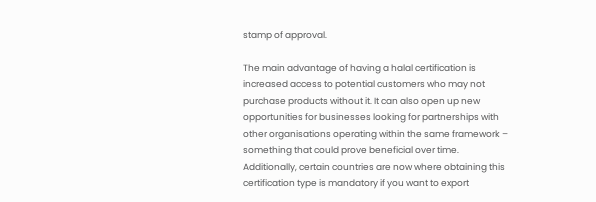stamp of approval.

The main advantage of having a halal certification is increased access to potential customers who may not purchase products without it. It can also open up new opportunities for businesses looking for partnerships with other organisations operating within the same framework – something that could prove beneficial over time. Additionally, certain countries are now where obtaining this certification type is mandatory if you want to export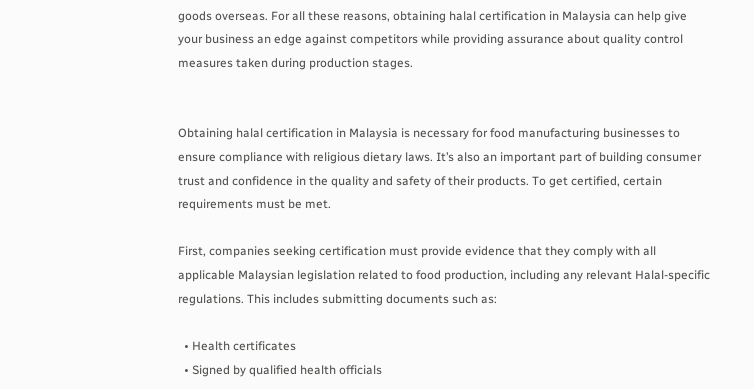goods overseas. For all these reasons, obtaining halal certification in Malaysia can help give your business an edge against competitors while providing assurance about quality control measures taken during production stages.


Obtaining halal certification in Malaysia is necessary for food manufacturing businesses to ensure compliance with religious dietary laws. It’s also an important part of building consumer trust and confidence in the quality and safety of their products. To get certified, certain requirements must be met.

First, companies seeking certification must provide evidence that they comply with all applicable Malaysian legislation related to food production, including any relevant Halal-specific regulations. This includes submitting documents such as:

  • Health certificates
  • Signed by qualified health officials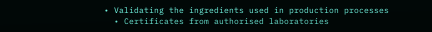• Validating the ingredients used in production processes
  • Certificates from authorised laboratories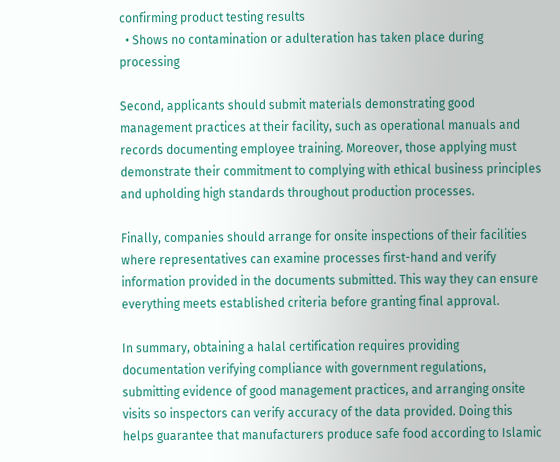confirming product testing results
  • Shows no contamination or adulteration has taken place during processing

Second, applicants should submit materials demonstrating good management practices at their facility, such as operational manuals and records documenting employee training. Moreover, those applying must demonstrate their commitment to complying with ethical business principles and upholding high standards throughout production processes.

Finally, companies should arrange for onsite inspections of their facilities where representatives can examine processes first-hand and verify information provided in the documents submitted. This way they can ensure everything meets established criteria before granting final approval.

In summary, obtaining a halal certification requires providing documentation verifying compliance with government regulations, submitting evidence of good management practices, and arranging onsite visits so inspectors can verify accuracy of the data provided. Doing this helps guarantee that manufacturers produce safe food according to Islamic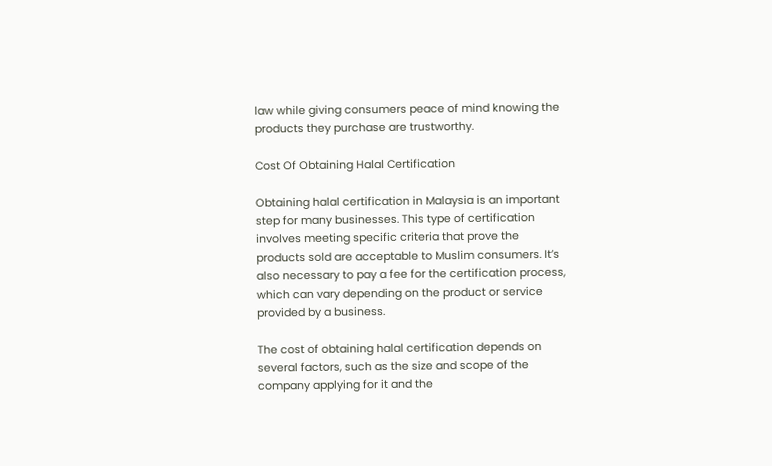law while giving consumers peace of mind knowing the products they purchase are trustworthy.

Cost Of Obtaining Halal Certification

Obtaining halal certification in Malaysia is an important step for many businesses. This type of certification involves meeting specific criteria that prove the products sold are acceptable to Muslim consumers. It’s also necessary to pay a fee for the certification process, which can vary depending on the product or service provided by a business.

The cost of obtaining halal certification depends on several factors, such as the size and scope of the company applying for it and the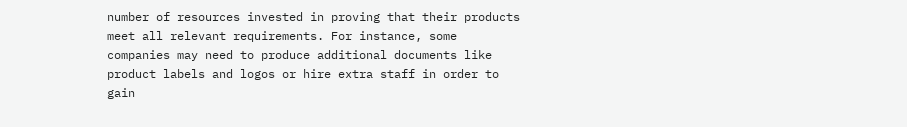number of resources invested in proving that their products meet all relevant requirements. For instance, some companies may need to produce additional documents like product labels and logos or hire extra staff in order to gain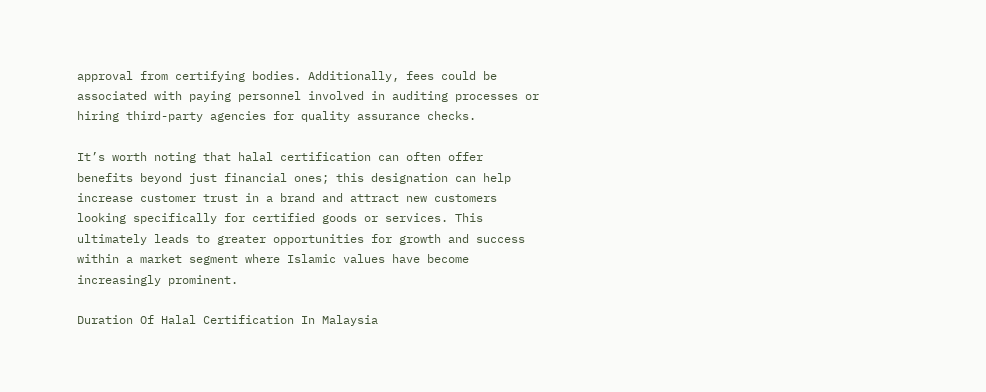approval from certifying bodies. Additionally, fees could be associated with paying personnel involved in auditing processes or hiring third-party agencies for quality assurance checks.

It’s worth noting that halal certification can often offer benefits beyond just financial ones; this designation can help increase customer trust in a brand and attract new customers looking specifically for certified goods or services. This ultimately leads to greater opportunities for growth and success within a market segment where Islamic values have become increasingly prominent.

Duration Of Halal Certification In Malaysia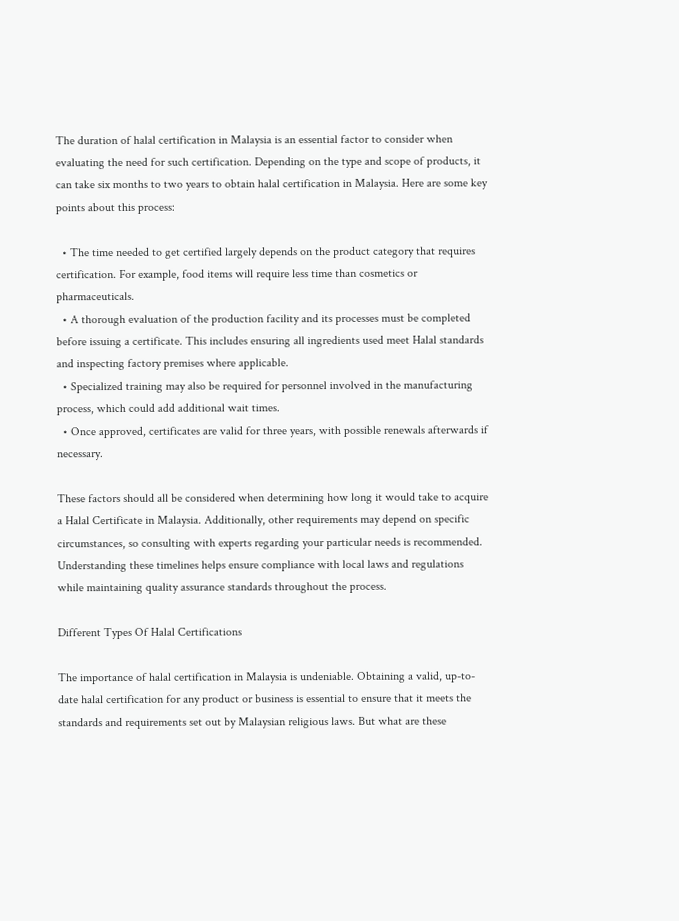The duration of halal certification in Malaysia is an essential factor to consider when evaluating the need for such certification. Depending on the type and scope of products, it can take six months to two years to obtain halal certification in Malaysia. Here are some key points about this process:

  • The time needed to get certified largely depends on the product category that requires certification. For example, food items will require less time than cosmetics or pharmaceuticals.
  • A thorough evaluation of the production facility and its processes must be completed before issuing a certificate. This includes ensuring all ingredients used meet Halal standards and inspecting factory premises where applicable.
  • Specialized training may also be required for personnel involved in the manufacturing process, which could add additional wait times.
  • Once approved, certificates are valid for three years, with possible renewals afterwards if necessary.

These factors should all be considered when determining how long it would take to acquire a Halal Certificate in Malaysia. Additionally, other requirements may depend on specific circumstances, so consulting with experts regarding your particular needs is recommended. Understanding these timelines helps ensure compliance with local laws and regulations while maintaining quality assurance standards throughout the process.

Different Types Of Halal Certifications

The importance of halal certification in Malaysia is undeniable. Obtaining a valid, up-to-date halal certification for any product or business is essential to ensure that it meets the standards and requirements set out by Malaysian religious laws. But what are these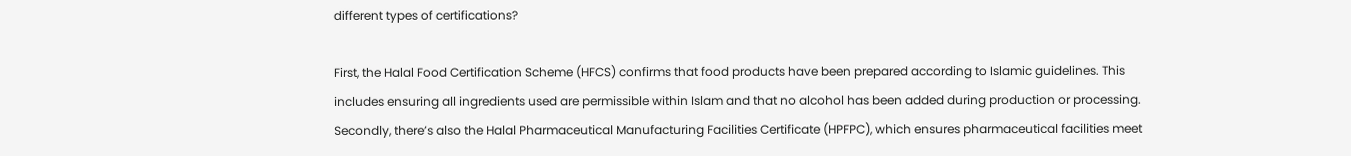different types of certifications?

First, the Halal Food Certification Scheme (HFCS) confirms that food products have been prepared according to Islamic guidelines. This includes ensuring all ingredients used are permissible within Islam and that no alcohol has been added during production or processing. Secondly, there’s also the Halal Pharmaceutical Manufacturing Facilities Certificate (HPFPC), which ensures pharmaceutical facilities meet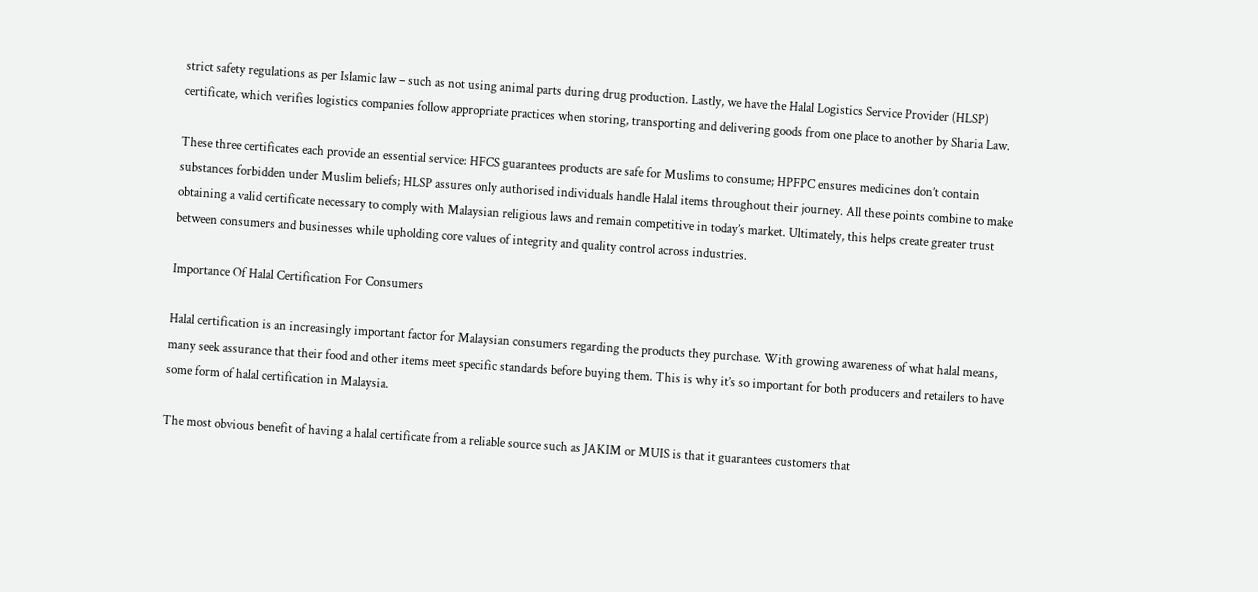strict safety regulations as per Islamic law – such as not using animal parts during drug production. Lastly, we have the Halal Logistics Service Provider (HLSP) certificate, which verifies logistics companies follow appropriate practices when storing, transporting and delivering goods from one place to another by Sharia Law.

These three certificates each provide an essential service: HFCS guarantees products are safe for Muslims to consume; HPFPC ensures medicines don’t contain substances forbidden under Muslim beliefs; HLSP assures only authorised individuals handle Halal items throughout their journey. All these points combine to make obtaining a valid certificate necessary to comply with Malaysian religious laws and remain competitive in today’s market. Ultimately, this helps create greater trust between consumers and businesses while upholding core values of integrity and quality control across industries.

Importance Of Halal Certification For Consumers

Halal certification is an increasingly important factor for Malaysian consumers regarding the products they purchase. With growing awareness of what halal means, many seek assurance that their food and other items meet specific standards before buying them. This is why it’s so important for both producers and retailers to have some form of halal certification in Malaysia.

The most obvious benefit of having a halal certificate from a reliable source such as JAKIM or MUIS is that it guarantees customers that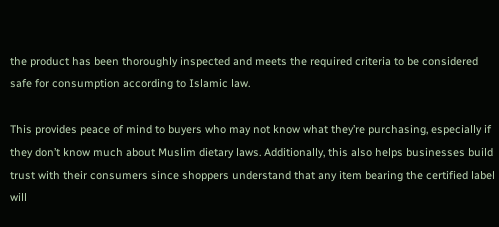the product has been thoroughly inspected and meets the required criteria to be considered safe for consumption according to Islamic law.

This provides peace of mind to buyers who may not know what they’re purchasing, especially if they don’t know much about Muslim dietary laws. Additionally, this also helps businesses build trust with their consumers since shoppers understand that any item bearing the certified label will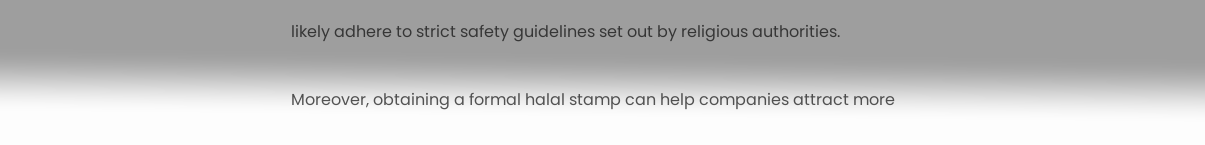likely adhere to strict safety guidelines set out by religious authorities.

Moreover, obtaining a formal halal stamp can help companies attract more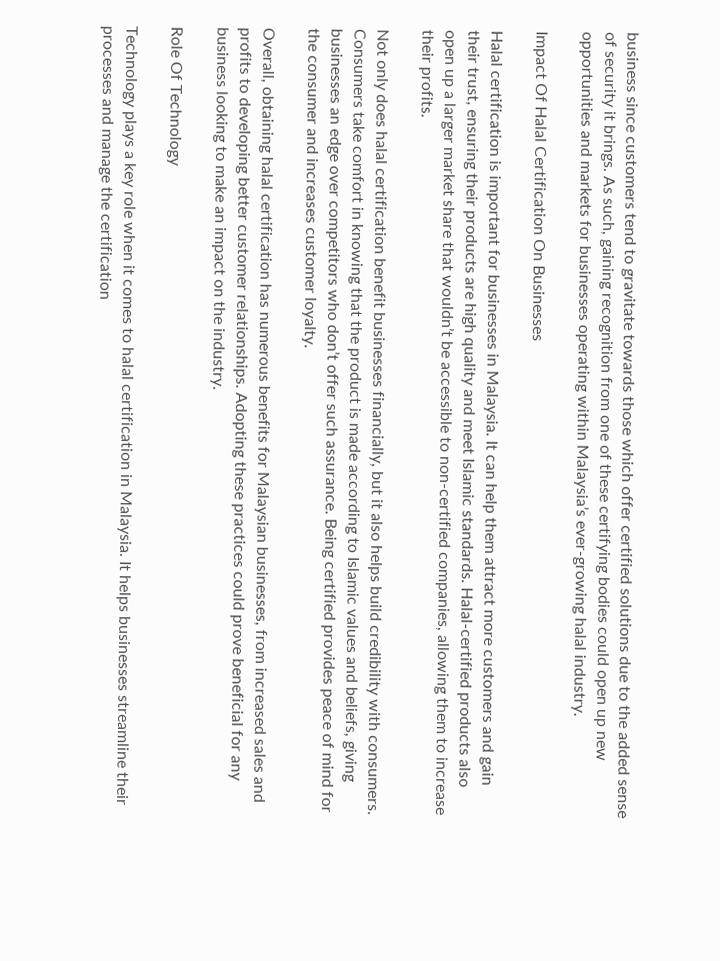business since customers tend to gravitate towards those which offer certified solutions due to the added sense of security it brings. As such, gaining recognition from one of these certifying bodies could open up new opportunities and markets for businesses operating within Malaysia’s ever-growing halal industry.

Impact Of Halal Certification On Businesses

Halal certification is important for businesses in Malaysia. It can help them attract more customers and gain their trust, ensuring their products are high quality and meet Islamic standards. Halal-certified products also open up a larger market share that wouldn’t be accessible to non-certified companies, allowing them to increase their profits.

Not only does halal certification benefit businesses financially, but it also helps build credibility with consumers. Consumers take comfort in knowing that the product is made according to Islamic values and beliefs, giving businesses an edge over competitors who don’t offer such assurance. Being certified provides peace of mind for the consumer and increases customer loyalty.

Overall, obtaining halal certification has numerous benefits for Malaysian businesses, from increased sales and profits to developing better customer relationships. Adopting these practices could prove beneficial for any business looking to make an impact on the industry.

Role Of Technology

Technology plays a key role when it comes to halal certification in Malaysia. It helps businesses streamline their processes and manage the certification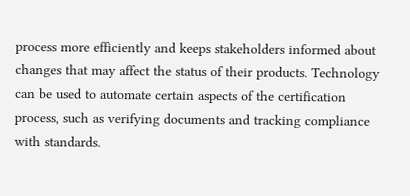process more efficiently and keeps stakeholders informed about changes that may affect the status of their products. Technology can be used to automate certain aspects of the certification process, such as verifying documents and tracking compliance with standards.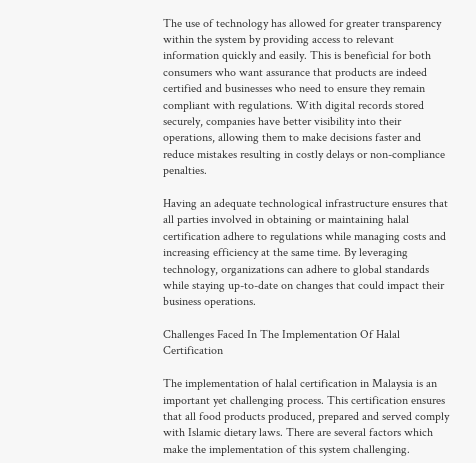The use of technology has allowed for greater transparency within the system by providing access to relevant information quickly and easily. This is beneficial for both consumers who want assurance that products are indeed certified and businesses who need to ensure they remain compliant with regulations. With digital records stored securely, companies have better visibility into their operations, allowing them to make decisions faster and reduce mistakes resulting in costly delays or non-compliance penalties.

Having an adequate technological infrastructure ensures that all parties involved in obtaining or maintaining halal certification adhere to regulations while managing costs and increasing efficiency at the same time. By leveraging technology, organizations can adhere to global standards while staying up-to-date on changes that could impact their business operations.

Challenges Faced In The Implementation Of Halal Certification

The implementation of halal certification in Malaysia is an important yet challenging process. This certification ensures that all food products produced, prepared and served comply with Islamic dietary laws. There are several factors which make the implementation of this system challenging.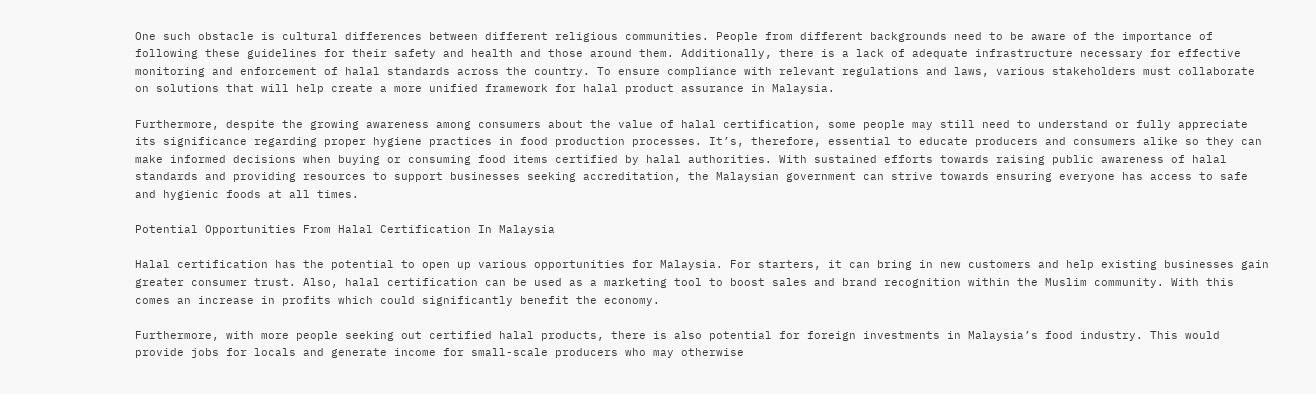One such obstacle is cultural differences between different religious communities. People from different backgrounds need to be aware of the importance of following these guidelines for their safety and health and those around them. Additionally, there is a lack of adequate infrastructure necessary for effective monitoring and enforcement of halal standards across the country. To ensure compliance with relevant regulations and laws, various stakeholders must collaborate on solutions that will help create a more unified framework for halal product assurance in Malaysia.

Furthermore, despite the growing awareness among consumers about the value of halal certification, some people may still need to understand or fully appreciate its significance regarding proper hygiene practices in food production processes. It’s, therefore, essential to educate producers and consumers alike so they can make informed decisions when buying or consuming food items certified by halal authorities. With sustained efforts towards raising public awareness of halal standards and providing resources to support businesses seeking accreditation, the Malaysian government can strive towards ensuring everyone has access to safe and hygienic foods at all times.

Potential Opportunities From Halal Certification In Malaysia

Halal certification has the potential to open up various opportunities for Malaysia. For starters, it can bring in new customers and help existing businesses gain greater consumer trust. Also, halal certification can be used as a marketing tool to boost sales and brand recognition within the Muslim community. With this comes an increase in profits which could significantly benefit the economy.

Furthermore, with more people seeking out certified halal products, there is also potential for foreign investments in Malaysia’s food industry. This would provide jobs for locals and generate income for small-scale producers who may otherwise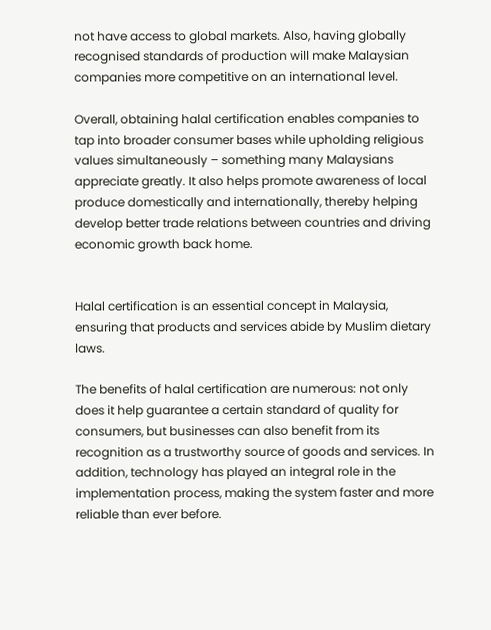not have access to global markets. Also, having globally recognised standards of production will make Malaysian companies more competitive on an international level.

Overall, obtaining halal certification enables companies to tap into broader consumer bases while upholding religious values simultaneously – something many Malaysians appreciate greatly. It also helps promote awareness of local produce domestically and internationally, thereby helping develop better trade relations between countries and driving economic growth back home.


Halal certification is an essential concept in Malaysia, ensuring that products and services abide by Muslim dietary laws.

The benefits of halal certification are numerous: not only does it help guarantee a certain standard of quality for consumers, but businesses can also benefit from its recognition as a trustworthy source of goods and services. In addition, technology has played an integral role in the implementation process, making the system faster and more reliable than ever before.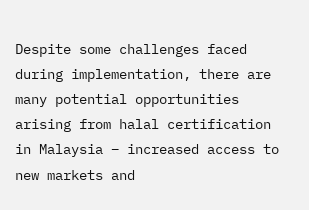Despite some challenges faced during implementation, there are many potential opportunities arising from halal certification in Malaysia – increased access to new markets and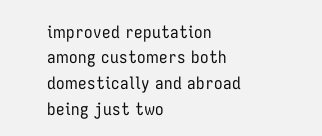improved reputation among customers both domestically and abroad being just two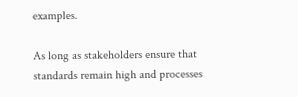examples.

As long as stakeholders ensure that standards remain high and processes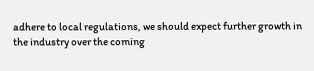adhere to local regulations, we should expect further growth in the industry over the coming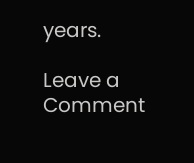years.

Leave a Comment